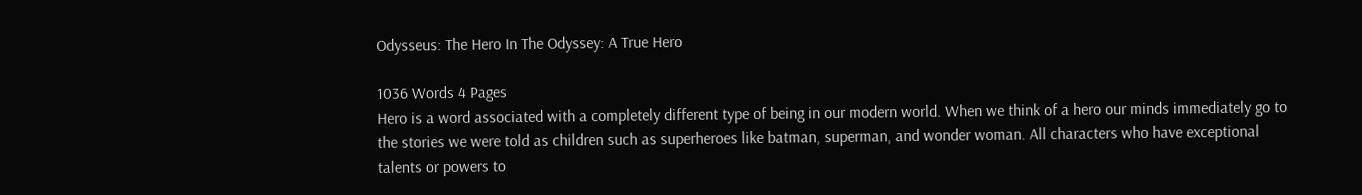Odysseus: The Hero In The Odyssey: A True Hero

1036 Words 4 Pages
Hero is a word associated with a completely different type of being in our modern world. When we think of a hero our minds immediately go to the stories we were told as children such as superheroes like batman, superman, and wonder woman. All characters who have exceptional talents or powers to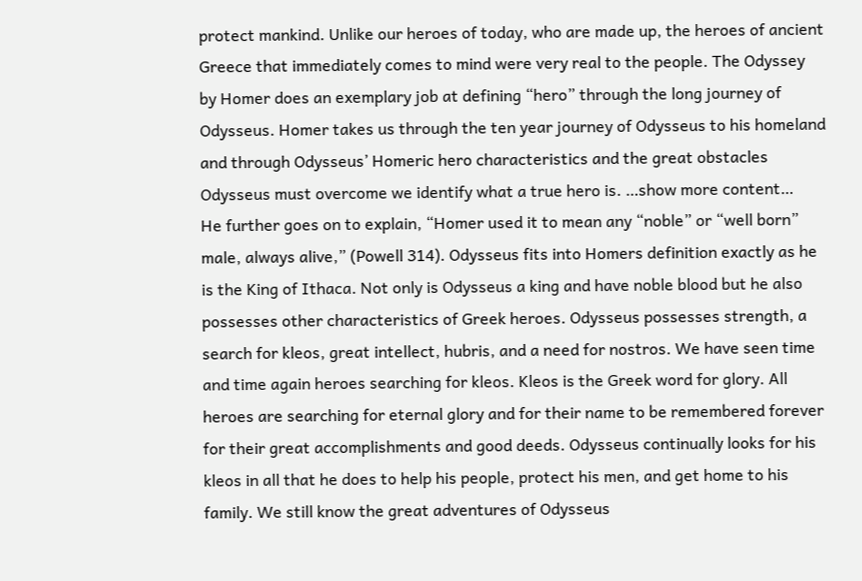protect mankind. Unlike our heroes of today, who are made up, the heroes of ancient Greece that immediately comes to mind were very real to the people. The Odyssey by Homer does an exemplary job at defining “hero” through the long journey of Odysseus. Homer takes us through the ten year journey of Odysseus to his homeland and through Odysseus’ Homeric hero characteristics and the great obstacles Odysseus must overcome we identify what a true hero is. …show more content…
He further goes on to explain, “Homer used it to mean any “noble” or “well born” male, always alive,” (Powell 314). Odysseus fits into Homers definition exactly as he is the King of Ithaca. Not only is Odysseus a king and have noble blood but he also possesses other characteristics of Greek heroes. Odysseus possesses strength, a search for kleos, great intellect, hubris, and a need for nostros. We have seen time and time again heroes searching for kleos. Kleos is the Greek word for glory. All heroes are searching for eternal glory and for their name to be remembered forever for their great accomplishments and good deeds. Odysseus continually looks for his kleos in all that he does to help his people, protect his men, and get home to his family. We still know the great adventures of Odysseus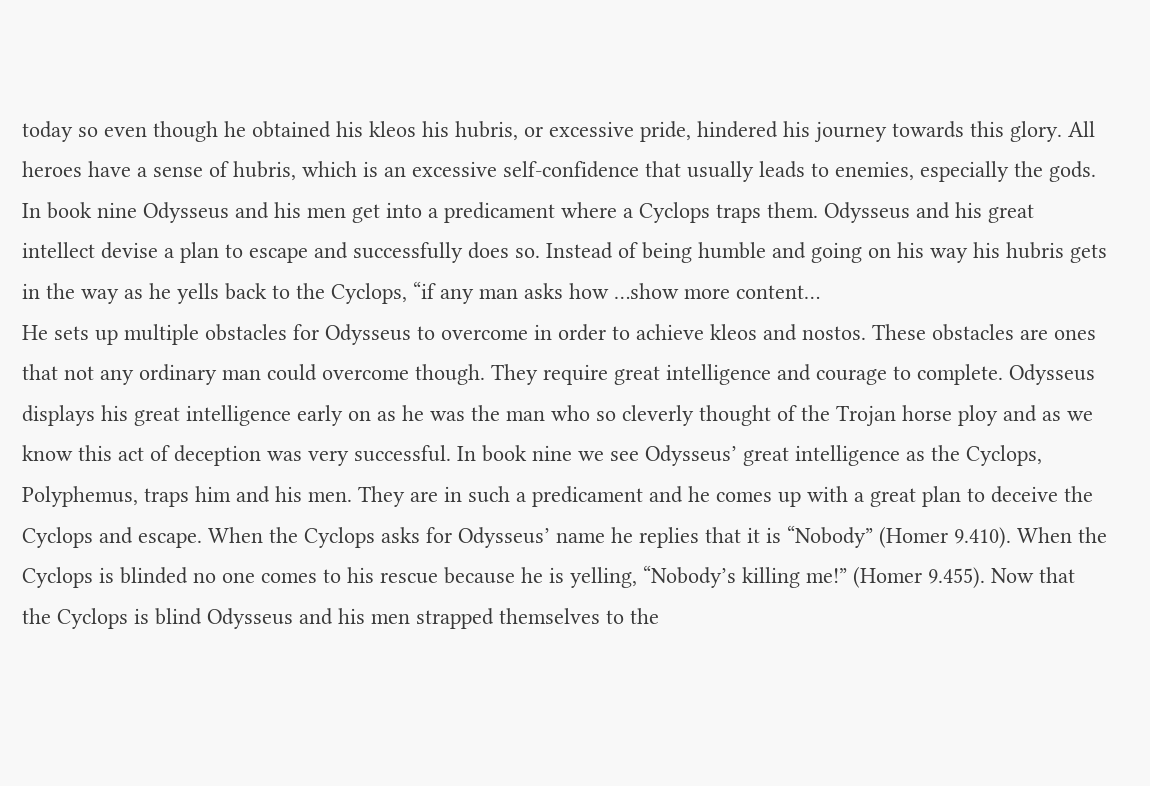today so even though he obtained his kleos his hubris, or excessive pride, hindered his journey towards this glory. All heroes have a sense of hubris, which is an excessive self-confidence that usually leads to enemies, especially the gods. In book nine Odysseus and his men get into a predicament where a Cyclops traps them. Odysseus and his great intellect devise a plan to escape and successfully does so. Instead of being humble and going on his way his hubris gets in the way as he yells back to the Cyclops, “if any man asks how …show more content…
He sets up multiple obstacles for Odysseus to overcome in order to achieve kleos and nostos. These obstacles are ones that not any ordinary man could overcome though. They require great intelligence and courage to complete. Odysseus displays his great intelligence early on as he was the man who so cleverly thought of the Trojan horse ploy and as we know this act of deception was very successful. In book nine we see Odysseus’ great intelligence as the Cyclops, Polyphemus, traps him and his men. They are in such a predicament and he comes up with a great plan to deceive the Cyclops and escape. When the Cyclops asks for Odysseus’ name he replies that it is “Nobody” (Homer 9.410). When the Cyclops is blinded no one comes to his rescue because he is yelling, “Nobody’s killing me!” (Homer 9.455). Now that the Cyclops is blind Odysseus and his men strapped themselves to the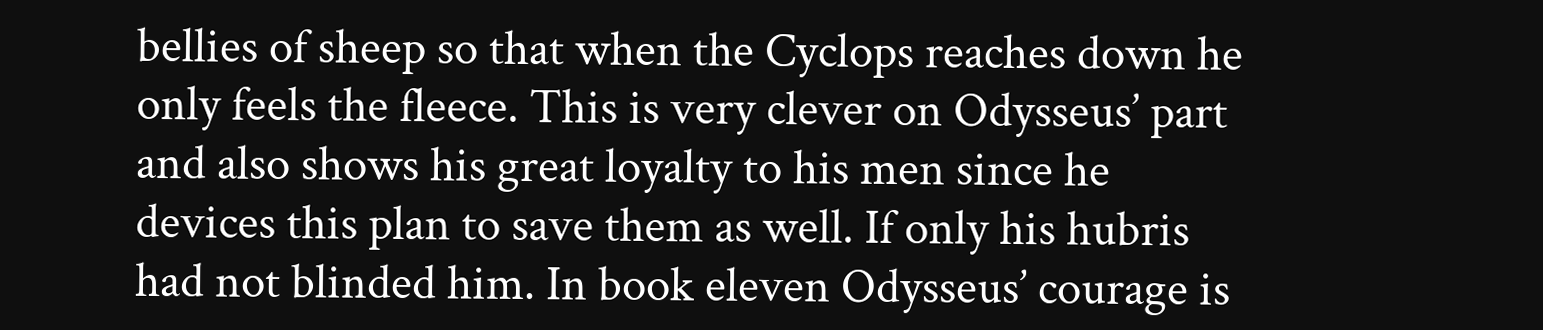bellies of sheep so that when the Cyclops reaches down he only feels the fleece. This is very clever on Odysseus’ part and also shows his great loyalty to his men since he devices this plan to save them as well. If only his hubris had not blinded him. In book eleven Odysseus’ courage is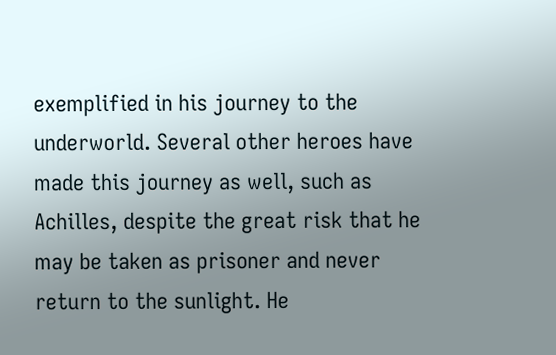exemplified in his journey to the underworld. Several other heroes have made this journey as well, such as Achilles, despite the great risk that he may be taken as prisoner and never return to the sunlight. He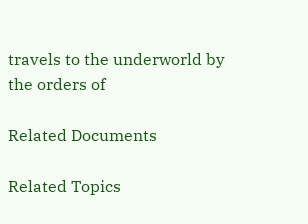travels to the underworld by the orders of

Related Documents

Related Topics